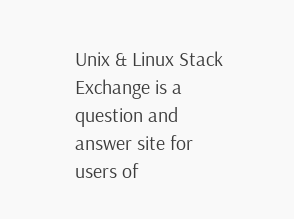Unix & Linux Stack Exchange is a question and answer site for users of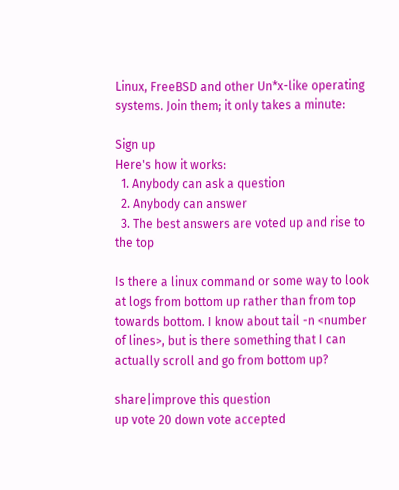Linux, FreeBSD and other Un*x-like operating systems. Join them; it only takes a minute:

Sign up
Here's how it works:
  1. Anybody can ask a question
  2. Anybody can answer
  3. The best answers are voted up and rise to the top

Is there a linux command or some way to look at logs from bottom up rather than from top towards bottom. I know about tail -n <number of lines>, but is there something that I can actually scroll and go from bottom up?

share|improve this question
up vote 20 down vote accepted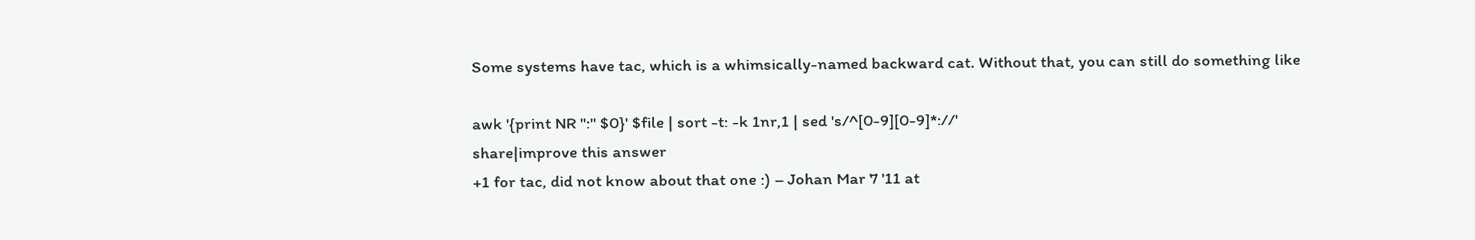Some systems have tac, which is a whimsically-named backward cat. Without that, you can still do something like

awk '{print NR ":" $0}' $file | sort -t: -k 1nr,1 | sed 's/^[0-9][0-9]*://'
share|improve this answer
+1 for tac, did not know about that one :) – Johan Mar 7 '11 at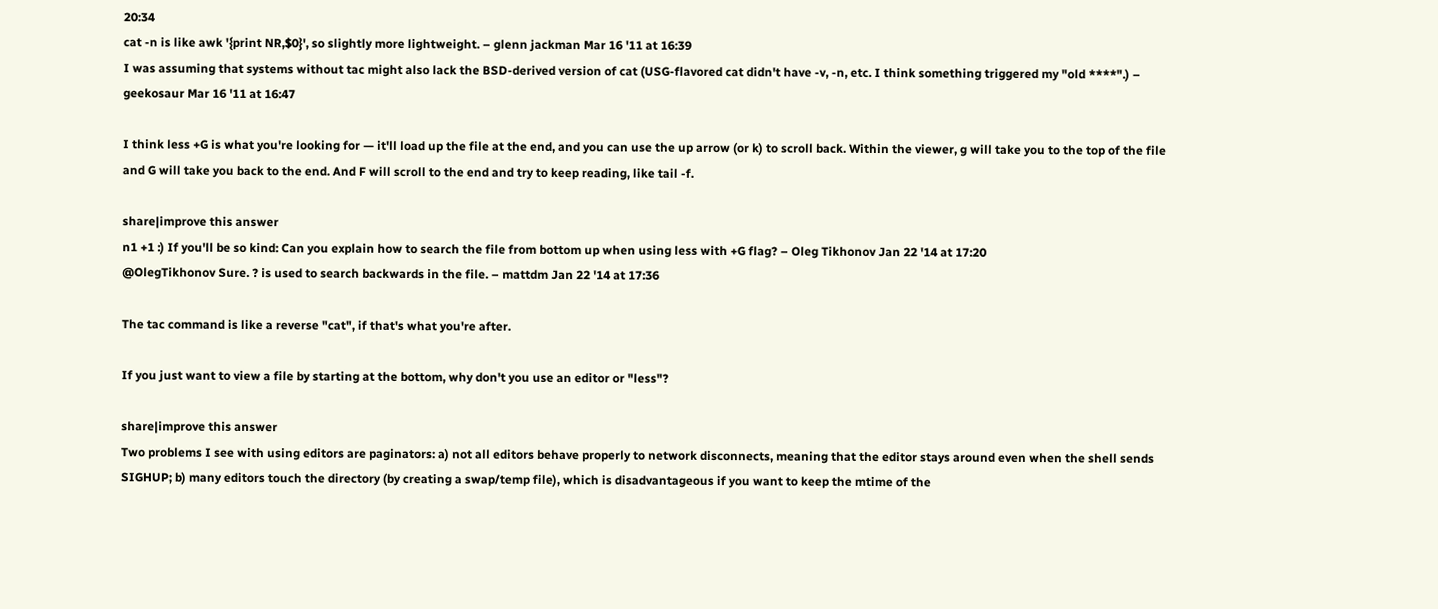20:34
cat -n is like awk '{print NR,$0}', so slightly more lightweight. – glenn jackman Mar 16 '11 at 16:39
I was assuming that systems without tac might also lack the BSD-derived version of cat (USG-flavored cat didn't have -v, -n, etc. I think something triggered my "old ****".) – geekosaur Mar 16 '11 at 16:47

I think less +G is what you're looking for — it'll load up the file at the end, and you can use the up arrow (or k) to scroll back. Within the viewer, g will take you to the top of the file and G will take you back to the end. And F will scroll to the end and try to keep reading, like tail -f.

share|improve this answer
n1 +1 :) If you'll be so kind: Can you explain how to search the file from bottom up when using less with +G flag? – Oleg Tikhonov Jan 22 '14 at 17:20
@OlegTikhonov Sure. ? is used to search backwards in the file. – mattdm Jan 22 '14 at 17:36

The tac command is like a reverse "cat", if that's what you're after.

If you just want to view a file by starting at the bottom, why don't you use an editor or "less"?

share|improve this answer
Two problems I see with using editors are paginators: a) not all editors behave properly to network disconnects, meaning that the editor stays around even when the shell sends SIGHUP; b) many editors touch the directory (by creating a swap/temp file), which is disadvantageous if you want to keep the mtime of the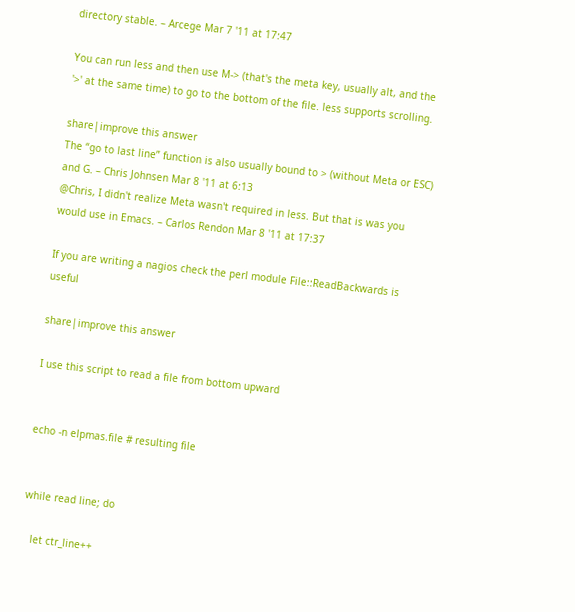directory stable. – Arcege Mar 7 '11 at 17:47

You can run less and then use M-> (that's the meta key, usually alt, and the '>' at the same time) to go to the bottom of the file. less supports scrolling.

share|improve this answer
The “go to last line” function is also usually bound to > (without Meta or ESC) and G. – Chris Johnsen Mar 8 '11 at 6:13
@Chris, I didn't realize Meta wasn't required in less. But that is was you would use in Emacs. – Carlos Rendon Mar 8 '11 at 17:37

If you are writing a nagios check the perl module File::ReadBackwards is useful

share|improve this answer

I use this script to read a file from bottom upward


echo -n elpmas.file # resulting file


while read line; do

   let ctr_line++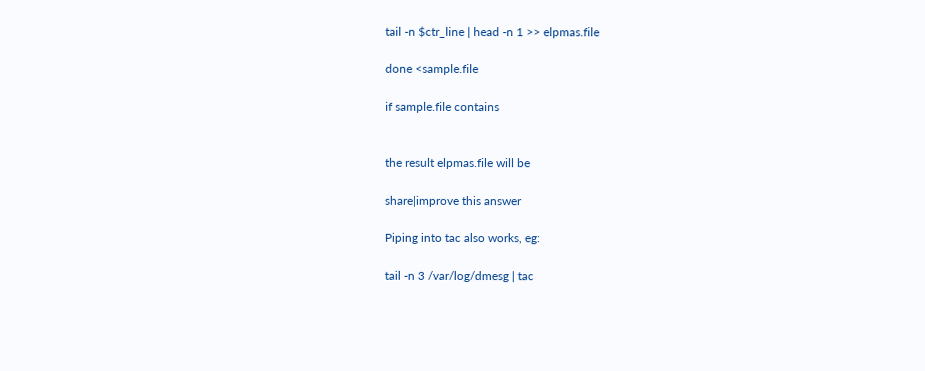tail -n $ctr_line | head -n 1 >> elpmas.file

done <sample.file

if sample.file contains


the result elpmas.file will be

share|improve this answer

Piping into tac also works, eg:

tail -n 3 /var/log/dmesg | tac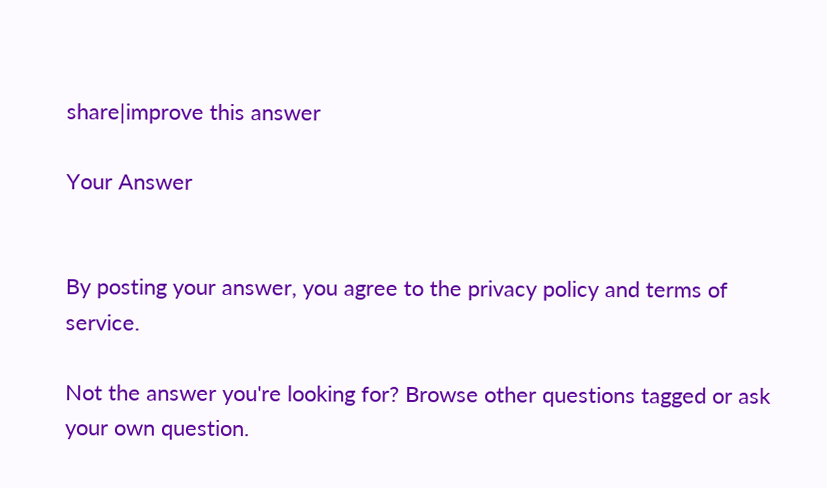share|improve this answer

Your Answer


By posting your answer, you agree to the privacy policy and terms of service.

Not the answer you're looking for? Browse other questions tagged or ask your own question.